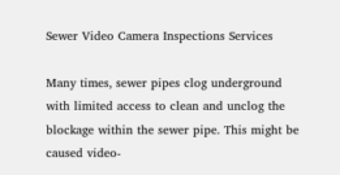Sewer Video Camera Inspections Services

Many times, sewer pipes clog underground with limited access to clean and unclog the blockage within the sewer pipe. This might be caused video-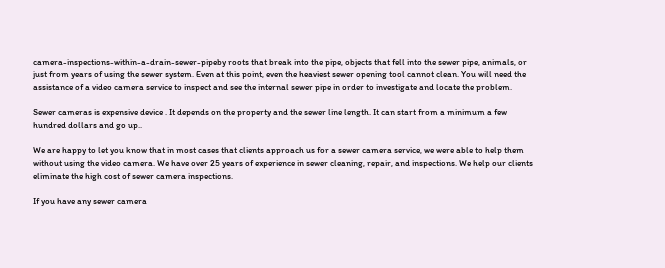camera-inspections-within-a-drain-sewer-pipeby roots that break into the pipe, objects that fell into the sewer pipe, animals, or just from years of using the sewer system. Even at this point, even the heaviest sewer opening tool cannot clean. You will need the assistance of a video camera service to inspect and see the internal sewer pipe in order to investigate and locate the problem.

Sewer cameras is expensive device . It depends on the property and the sewer line length. It can start from a minimum a few hundred dollars and go up..

We are happy to let you know that in most cases that clients approach us for a sewer camera service, we were able to help them without using the video camera. We have over 25 years of experience in sewer cleaning, repair, and inspections. We help our clients eliminate the high cost of sewer camera inspections.

If you have any sewer camera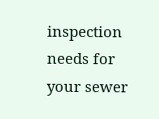inspection needs for your sewer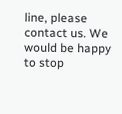line, please contact us. We would be happy to stop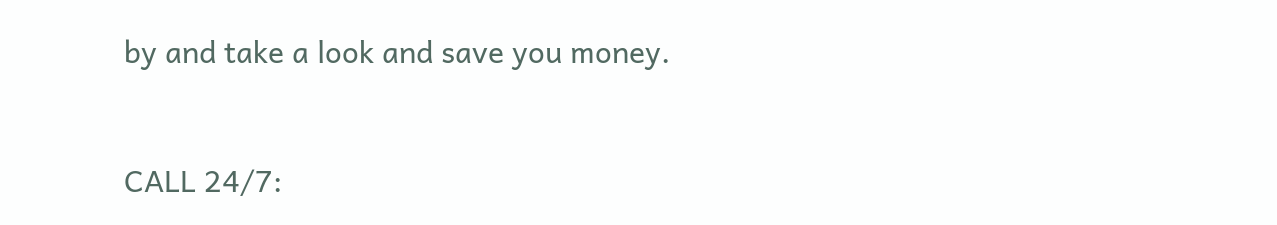by and take a look and save you money.


CALL 24/7: